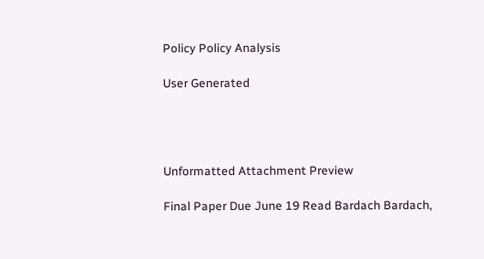Policy Policy Analysis

User Generated




Unformatted Attachment Preview

Final Paper Due June 19 Read Bardach Bardach,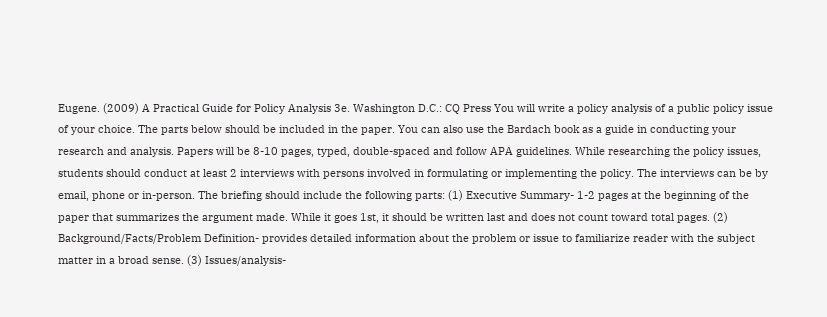Eugene. (2009) A Practical Guide for Policy Analysis 3e. Washington D.C.: CQ Press You will write a policy analysis of a public policy issue of your choice. The parts below should be included in the paper. You can also use the Bardach book as a guide in conducting your research and analysis. Papers will be 8-10 pages, typed, double-spaced and follow APA guidelines. While researching the policy issues, students should conduct at least 2 interviews with persons involved in formulating or implementing the policy. The interviews can be by email, phone or in-person. The briefing should include the following parts: (1) Executive Summary- 1-2 pages at the beginning of the paper that summarizes the argument made. While it goes 1st, it should be written last and does not count toward total pages. (2) Background/Facts/Problem Definition- provides detailed information about the problem or issue to familiarize reader with the subject matter in a broad sense. (3) Issues/analysis-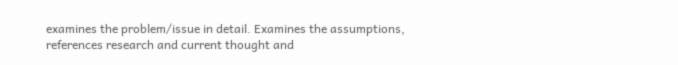examines the problem/issue in detail. Examines the assumptions, references research and current thought and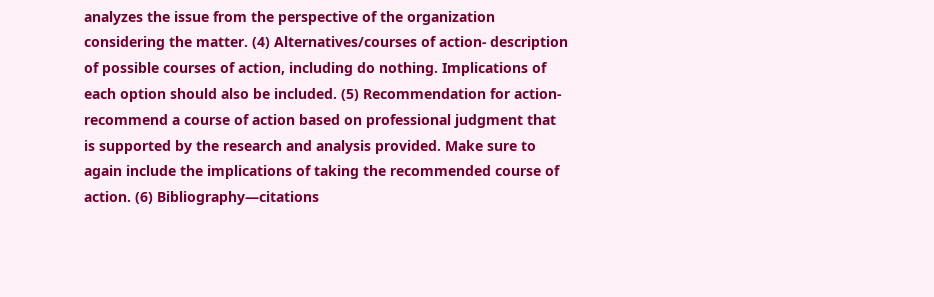analyzes the issue from the perspective of the organization considering the matter. (4) Alternatives/courses of action- description of possible courses of action, including do nothing. Implications of each option should also be included. (5) Recommendation for action-recommend a course of action based on professional judgment that is supported by the research and analysis provided. Make sure to again include the implications of taking the recommended course of action. (6) Bibliography—citations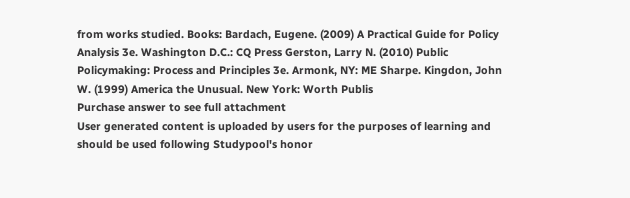from works studied. Books: Bardach, Eugene. (2009) A Practical Guide for Policy Analysis 3e. Washington D.C.: CQ Press Gerston, Larry N. (2010) Public Policymaking: Process and Principles 3e. Armonk, NY: ME Sharpe. Kingdon, John W. (1999) America the Unusual. New York: Worth Publis
Purchase answer to see full attachment
User generated content is uploaded by users for the purposes of learning and should be used following Studypool's honor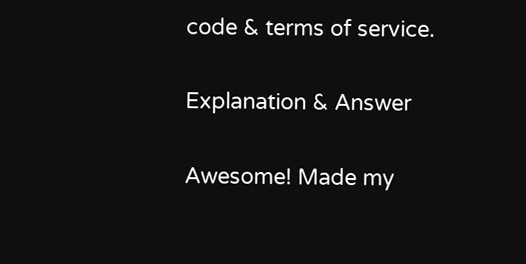code & terms of service.

Explanation & Answer

Awesome! Made my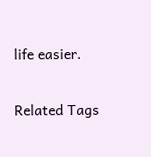life easier.


Related Tags